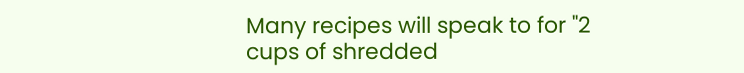Many recipes will speak to for "2 cups of shredded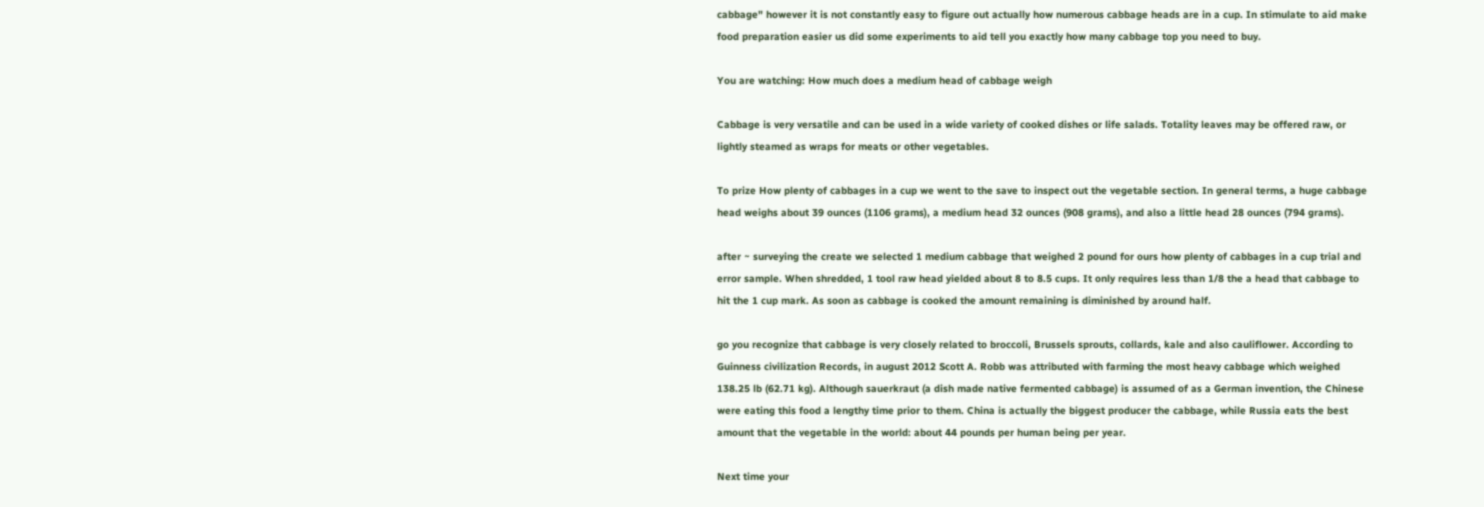cabbage" however it is not constantly easy to figure out actually how numerous cabbage heads are in a cup. In stimulate to aid make food preparation easier us did some experiments to aid tell you exactly how many cabbage top you need to buy.

You are watching: How much does a medium head of cabbage weigh

Cabbage is very versatile and can be used in a wide variety of cooked dishes or life salads. Totality leaves may be offered raw, or lightly steamed as wraps for meats or other vegetables.

To prize How plenty of cabbages in a cup we went to the save to inspect out the vegetable section. In general terms, a huge cabbage head weighs about 39 ounces (1106 grams), a medium head 32 ounces (908 grams), and also a little head 28 ounces (794 grams).

after ~ surveying the create we selected 1 medium cabbage that weighed 2 pound for ours how plenty of cabbages in a cup trial and error sample. When shredded, 1 tool raw head yielded about 8 to 8.5 cups. It only requires less than 1/8 the a head that cabbage to hit the 1 cup mark. As soon as cabbage is cooked the amount remaining is diminished by around half.

go you recognize that cabbage is very closely related to broccoli, Brussels sprouts, collards, kale and also cauliflower. According to Guinness civilization Records, in august 2012 Scott A. Robb was attributed with farming the most heavy cabbage which weighed 138.25 lb (62.71 kg). Although sauerkraut (a dish made native fermented cabbage) is assumed of as a German invention, the Chinese were eating this food a lengthy time prior to them. China is actually the biggest producer the cabbage, while Russia eats the best amount that the vegetable in the world: about 44 pounds per human being per year.

Next time your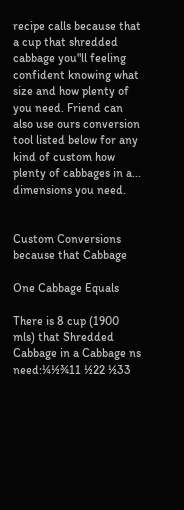recipe calls because that a cup that shredded cabbage you"ll feeling confident knowing what size and how plenty of you need. Friend can also use ours conversion tool listed below for any kind of custom how plenty of cabbages in a... dimensions you need.


Custom Conversions because that Cabbage

One Cabbage Equals

There is 8 cup (1900 mls) that Shredded Cabbage in a Cabbage ns need:¼½¾11 ½22 ½33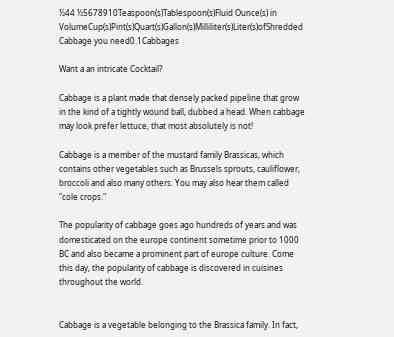½44 ½5678910Teaspoon(s)Tablespoon(s)Fluid Ounce(s) in VolumeCup(s)Pint(s)Quart(s)Gallon(s)Milliliter(s)Liter(s)ofShredded Cabbage you need0.1Cabbages

Want a an intricate Cocktail?

Cabbage is a plant made that densely packed pipeline that grow in the kind of a tightly wound ball, dubbed a head. When cabbage may look prefer lettuce, that most absolutely is not!

Cabbage is a member of the mustard family Brassicas, which contains other vegetables such as Brussels sprouts, cauliflower, broccoli and also many others. You may also hear them called "cole crops."

The popularity of cabbage goes ago hundreds of years and was domesticated on the europe continent sometime prior to 1000 BC and also became a prominent part of europe culture. Come this day, the popularity of cabbage is discovered in cuisines throughout the world.


Cabbage is a vegetable belonging to the Brassica family. In fact,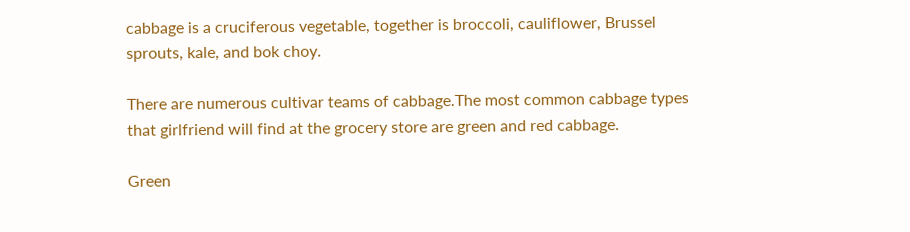cabbage is a cruciferous vegetable, together is broccoli, cauliflower, Brussel sprouts, kale, and bok choy.

There are numerous cultivar teams of cabbage.The most common cabbage types that girlfriend will find at the grocery store are green and red cabbage.

Green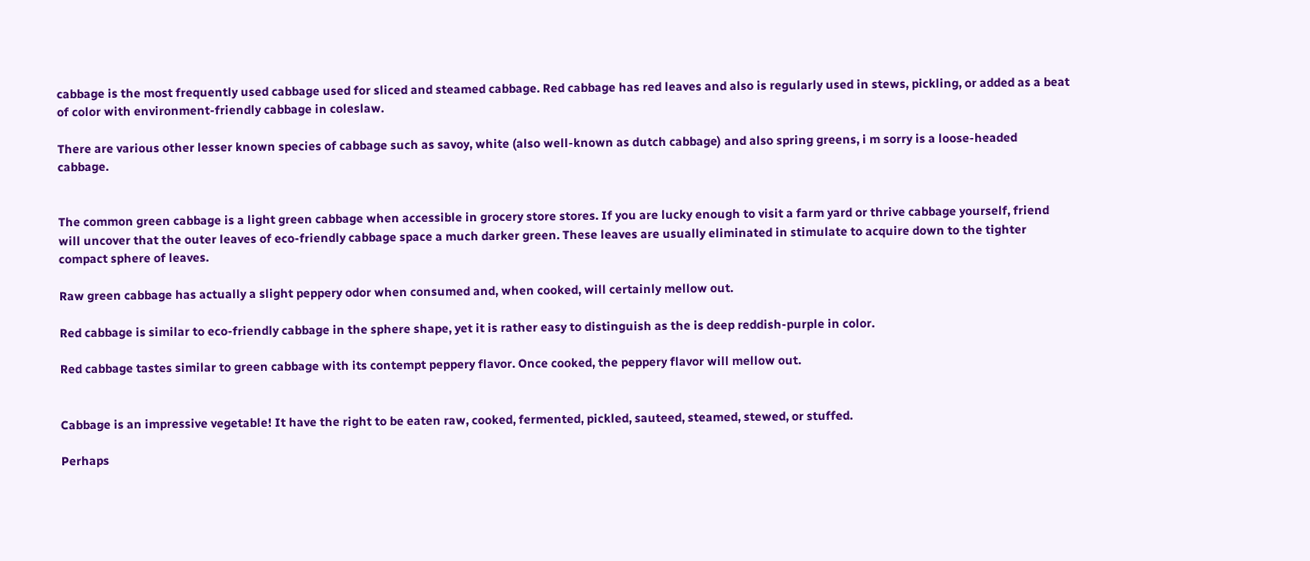cabbage is the most frequently used cabbage used for sliced and steamed cabbage. Red cabbage has red leaves and also is regularly used in stews, pickling, or added as a beat of color with environment-friendly cabbage in coleslaw.

There are various other lesser known species of cabbage such as savoy, white (also well-known as dutch cabbage) and also spring greens, i m sorry is a loose-headed cabbage.


The common green cabbage is a light green cabbage when accessible in grocery store stores. If you are lucky enough to visit a farm yard or thrive cabbage yourself, friend will uncover that the outer leaves of eco-friendly cabbage space a much darker green. These leaves are usually eliminated in stimulate to acquire down to the tighter compact sphere of leaves.

Raw green cabbage has actually a slight peppery odor when consumed and, when cooked, will certainly mellow out.

Red cabbage is similar to eco-friendly cabbage in the sphere shape, yet it is rather easy to distinguish as the is deep reddish-purple in color.

Red cabbage tastes similar to green cabbage with its contempt peppery flavor. Once cooked, the peppery flavor will mellow out.


Cabbage is an impressive vegetable! It have the right to be eaten raw, cooked, fermented, pickled, sauteed, steamed, stewed, or stuffed.

Perhaps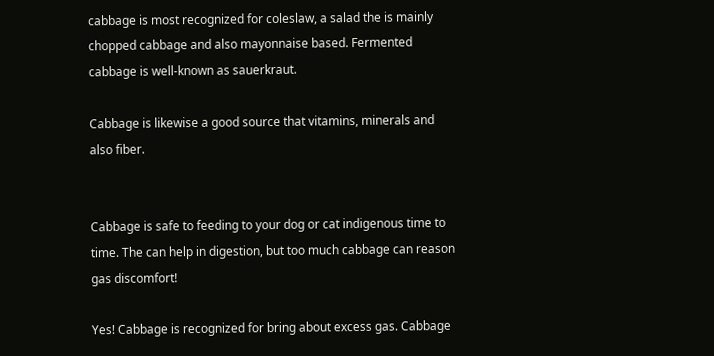cabbage is most recognized for coleslaw, a salad the is mainly chopped cabbage and also mayonnaise based. Fermented cabbage is well-known as sauerkraut.

Cabbage is likewise a good source that vitamins, minerals and also fiber.


Cabbage is safe to feeding to your dog or cat indigenous time to time. The can help in digestion, but too much cabbage can reason gas discomfort!

Yes! Cabbage is recognized for bring about excess gas. Cabbage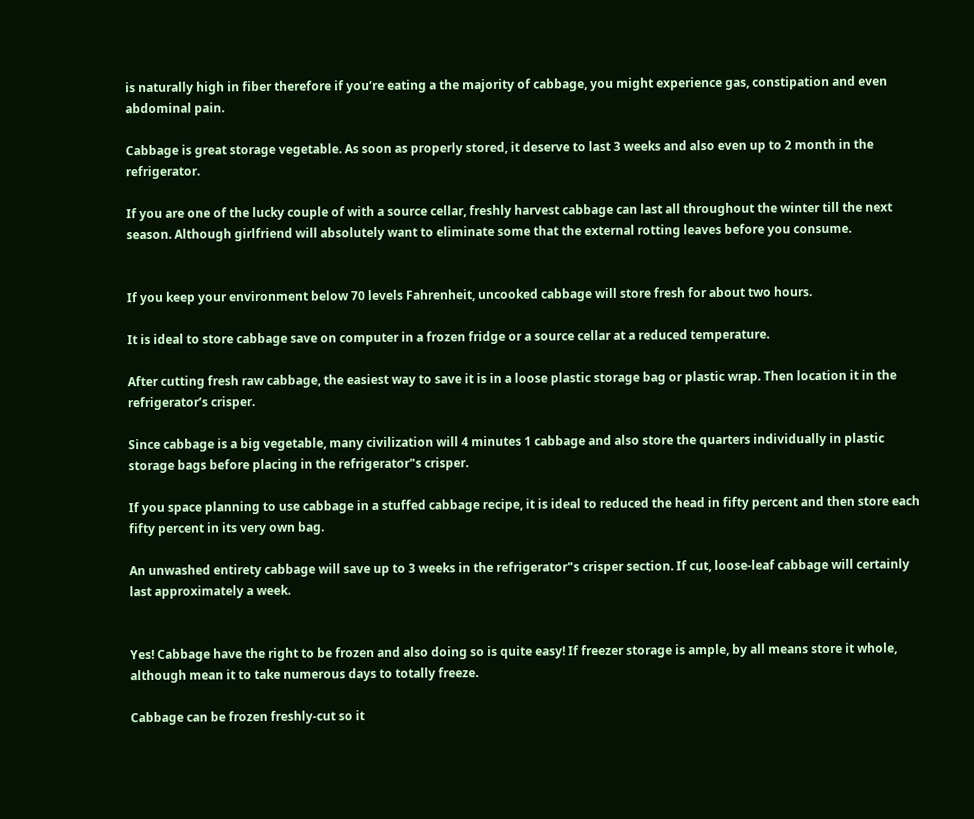is naturally high in fiber therefore if you’re eating a the majority of cabbage, you might experience gas, constipation and even abdominal pain.

Cabbage is great storage vegetable. As soon as properly stored, it deserve to last 3 weeks and also even up to 2 month in the refrigerator.

If you are one of the lucky couple of with a source cellar, freshly harvest cabbage can last all throughout the winter till the next season. Although girlfriend will absolutely want to eliminate some that the external rotting leaves before you consume.


If you keep your environment below 70 levels Fahrenheit, uncooked cabbage will store fresh for about two hours.

It is ideal to store cabbage save on computer in a frozen fridge or a source cellar at a reduced temperature.

After cutting fresh raw cabbage, the easiest way to save it is in a loose plastic storage bag or plastic wrap. Then location it in the refrigerator’s crisper.

Since cabbage is a big vegetable, many civilization will 4 minutes 1 cabbage and also store the quarters individually in plastic storage bags before placing in the refrigerator"s crisper.

If you space planning to use cabbage in a stuffed cabbage recipe, it is ideal to reduced the head in fifty percent and then store each fifty percent in its very own bag.

An unwashed entirety cabbage will save up to 3 weeks in the refrigerator"s crisper section. If cut, loose-leaf cabbage will certainly last approximately a week.


Yes! Cabbage have the right to be frozen and also doing so is quite easy! If freezer storage is ample, by all means store it whole, although mean it to take numerous days to totally freeze.

Cabbage can be frozen freshly-cut so it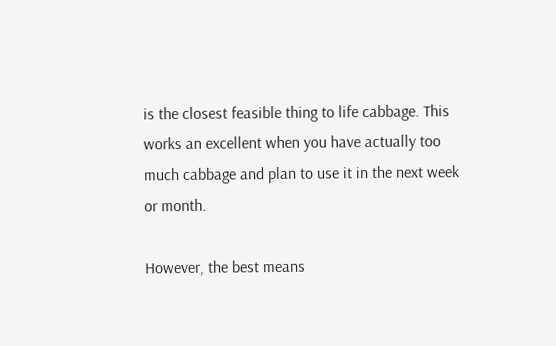is the closest feasible thing to life cabbage. This works an excellent when you have actually too much cabbage and plan to use it in the next week or month.

However, the best means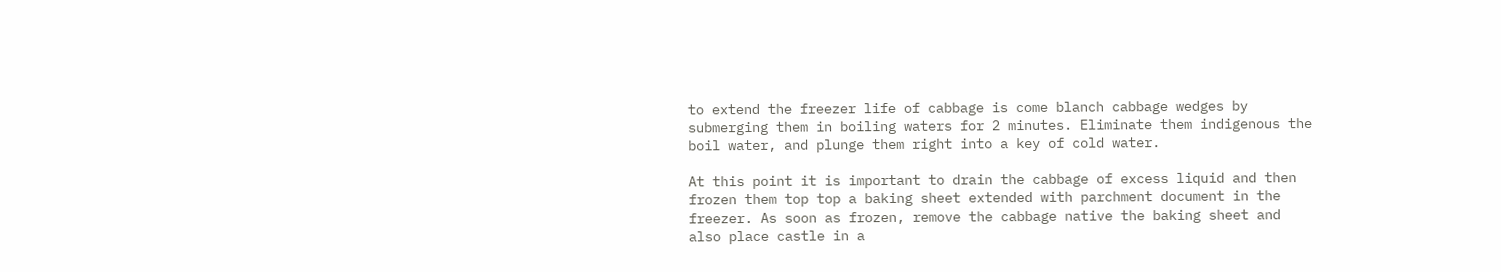to extend the freezer life of cabbage is come blanch cabbage wedges by submerging them in boiling waters for 2 minutes. Eliminate them indigenous the boil water, and plunge them right into a key of cold water.

At this point it is important to drain the cabbage of excess liquid and then frozen them top top a baking sheet extended with parchment document in the freezer. As soon as frozen, remove the cabbage native the baking sheet and also place castle in a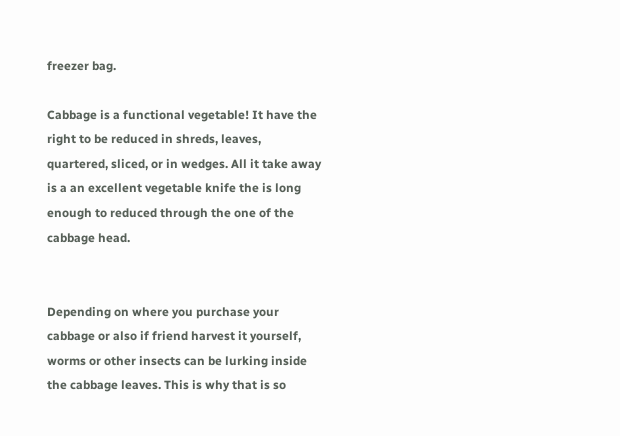freezer bag.

Cabbage is a functional vegetable! It have the right to be reduced in shreds, leaves, quartered, sliced, or in wedges. All it take away is a an excellent vegetable knife the is long enough to reduced through the one of the cabbage head.


Depending on where you purchase your cabbage or also if friend harvest it yourself, worms or other insects can be lurking inside the cabbage leaves. This is why that is so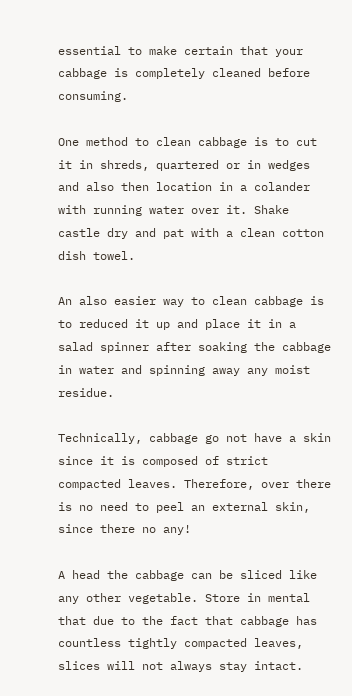essential to make certain that your cabbage is completely cleaned before consuming.

One method to clean cabbage is to cut it in shreds, quartered or in wedges and also then location in a colander with running water over it. Shake castle dry and pat with a clean cotton dish towel.

An also easier way to clean cabbage is to reduced it up and place it in a salad spinner after soaking the cabbage in water and spinning away any moist residue.

Technically, cabbage go not have a skin since it is composed of strict compacted leaves. Therefore, over there is no need to peel an external skin, since there no any!

A head the cabbage can be sliced like any other vegetable. Store in mental that due to the fact that cabbage has countless tightly compacted leaves, slices will not always stay intact.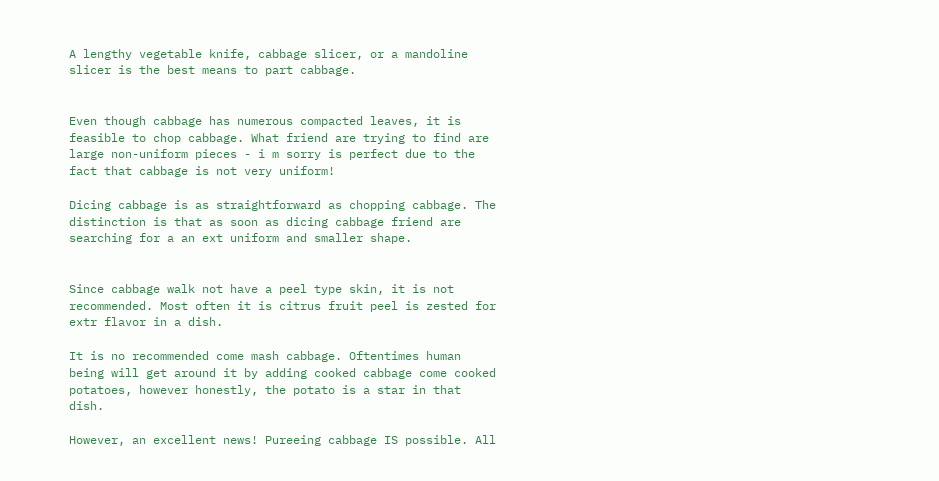A lengthy vegetable knife, cabbage slicer, or a mandoline slicer is the best means to part cabbage.


Even though cabbage has numerous compacted leaves, it is feasible to chop cabbage. What friend are trying to find are large non-uniform pieces - i m sorry is perfect due to the fact that cabbage is not very uniform!

Dicing cabbage is as straightforward as chopping cabbage. The distinction is that as soon as dicing cabbage friend are searching for a an ext uniform and smaller shape.


Since cabbage walk not have a peel type skin, it is not recommended. Most often it is citrus fruit peel is zested for extr flavor in a dish.

It is no recommended come mash cabbage. Oftentimes human being will get around it by adding cooked cabbage come cooked potatoes, however honestly, the potato is a star in that dish.

However, an excellent news! Pureeing cabbage IS possible. All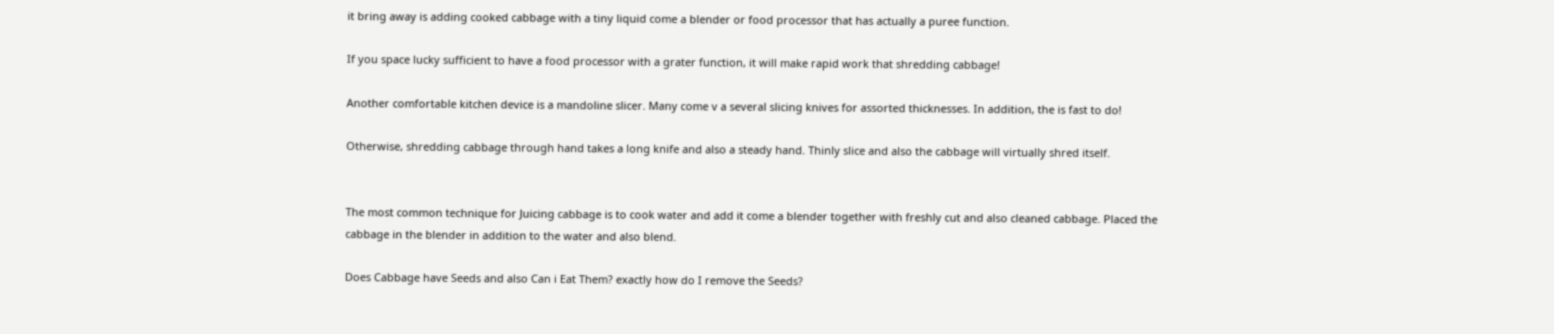it bring away is adding cooked cabbage with a tiny liquid come a blender or food processor that has actually a puree function.

If you space lucky sufficient to have a food processor with a grater function, it will make rapid work that shredding cabbage!

Another comfortable kitchen device is a mandoline slicer. Many come v a several slicing knives for assorted thicknesses. In addition, the is fast to do!

Otherwise, shredding cabbage through hand takes a long knife and also a steady hand. Thinly slice and also the cabbage will virtually shred itself.


The most common technique for Juicing cabbage is to cook water and add it come a blender together with freshly cut and also cleaned cabbage. Placed the cabbage in the blender in addition to the water and also blend.

Does Cabbage have Seeds and also Can i Eat Them? exactly how do I remove the Seeds?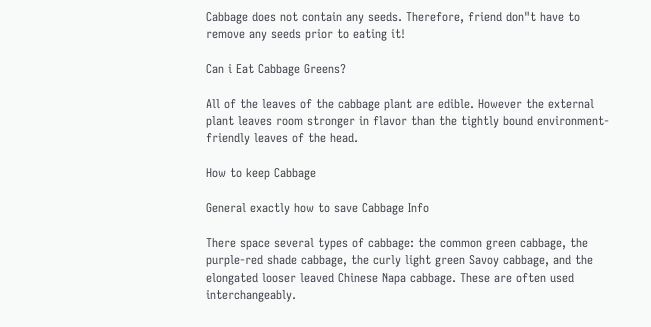Cabbage does not contain any seeds. Therefore, friend don"t have to remove any seeds prior to eating it!

Can i Eat Cabbage Greens?

All of the leaves of the cabbage plant are edible. However the external plant leaves room stronger in flavor than the tightly bound environment-friendly leaves of the head.

How to keep Cabbage

General exactly how to save Cabbage Info

There space several types of cabbage: the common green cabbage, the purple-red shade cabbage, the curly light green Savoy cabbage, and the elongated looser leaved Chinese Napa cabbage. These are often used interchangeably.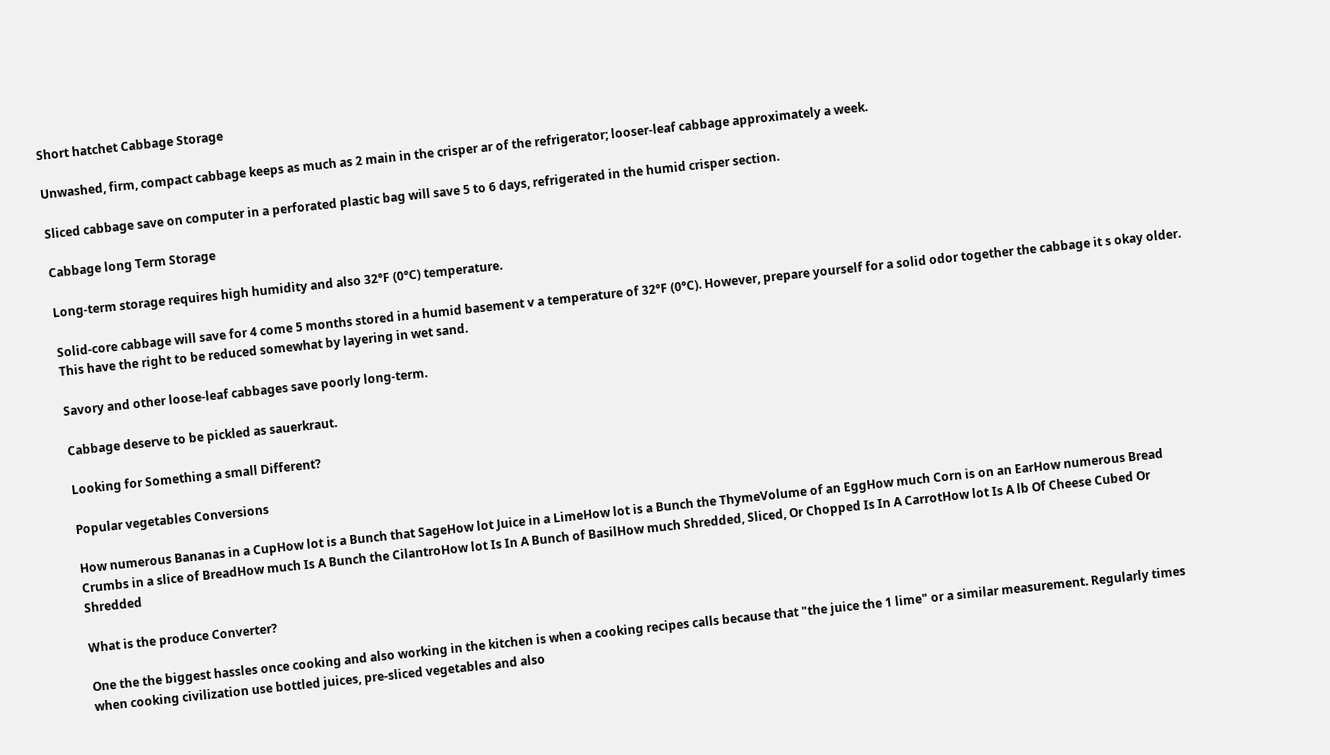Short hatchet Cabbage Storage

Unwashed, firm, compact cabbage keeps as much as 2 main in the crisper ar of the refrigerator; looser-leaf cabbage approximately a week.

Sliced cabbage save on computer in a perforated plastic bag will save 5 to 6 days, refrigerated in the humid crisper section.

Cabbage long Term Storage

Long-term storage requires high humidity and also 32°F (0°C) temperature.

Solid-core cabbage will save for 4 come 5 months stored in a humid basement v a temperature of 32°F (0°C). However, prepare yourself for a solid odor together the cabbage it s okay older. This have the right to be reduced somewhat by layering in wet sand.

Savory and other loose-leaf cabbages save poorly long-term.

Cabbage deserve to be pickled as sauerkraut.

Looking for Something a small Different?

Popular vegetables Conversions

How numerous Bananas in a CupHow lot is a Bunch that SageHow lot Juice in a LimeHow lot is a Bunch the ThymeVolume of an EggHow much Corn is on an EarHow numerous Bread Crumbs in a slice of BreadHow much Is A Bunch the CilantroHow lot Is In A Bunch of BasilHow much Shredded, Sliced, Or Chopped Is In A CarrotHow lot Is A lb Of Cheese Cubed Or Shredded

What is the produce Converter?

One the the biggest hassles once cooking and also working in the kitchen is when a cooking recipes calls because that "the juice the 1 lime" or a similar measurement. Regularly times when cooking civilization use bottled juices, pre-sliced vegetables and also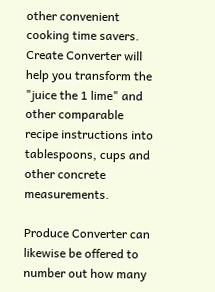other convenient cooking time savers. Create Converter will help you transform the "juice the 1 lime" and other comparable recipe instructions into tablespoons, cups and other concrete measurements.

Produce Converter can likewise be offered to number out how many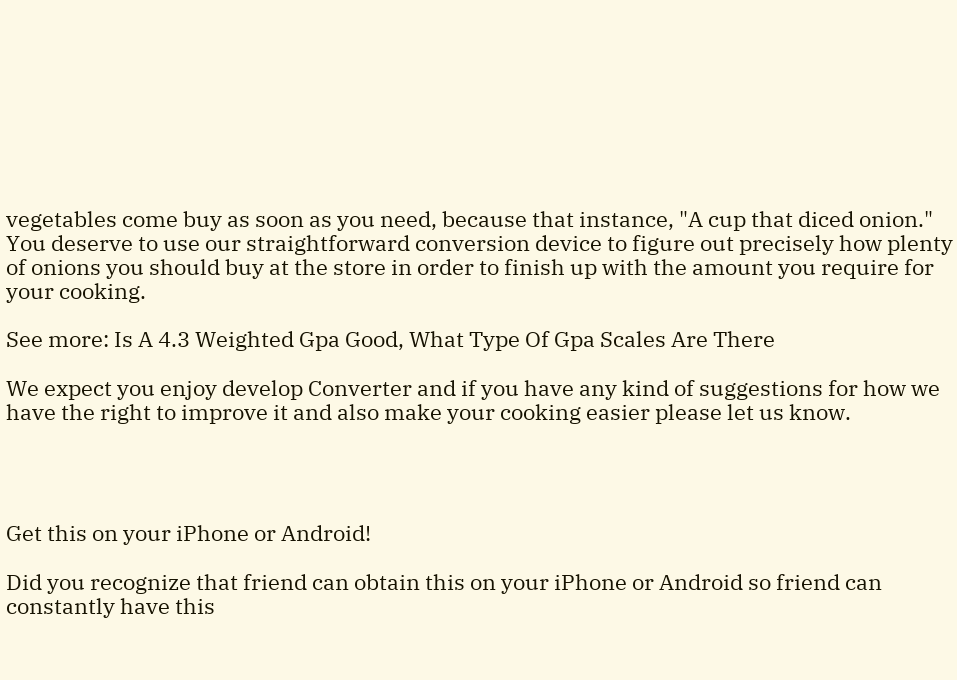vegetables come buy as soon as you need, because that instance, "A cup that diced onion." You deserve to use our straightforward conversion device to figure out precisely how plenty of onions you should buy at the store in order to finish up with the amount you require for your cooking.

See more: Is A 4.3 Weighted Gpa Good, What Type Of Gpa Scales Are There

We expect you enjoy develop Converter and if you have any kind of suggestions for how we have the right to improve it and also make your cooking easier please let us know.




Get this on your iPhone or Android!

Did you recognize that friend can obtain this on your iPhone or Android so friend can constantly have this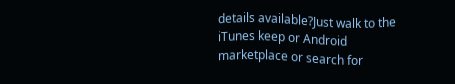details available?Just walk to the iTunes keep or Android marketplace or search for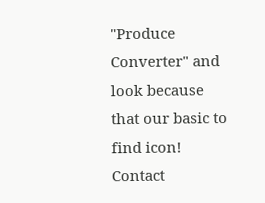"Produce Converter" and look because that our basic to find icon!
Contact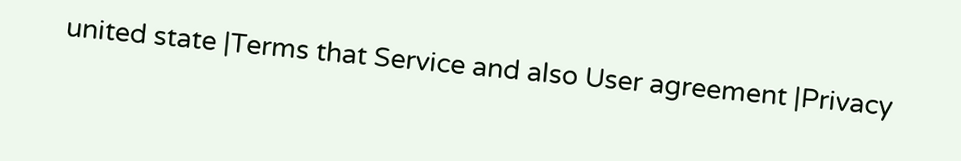united state |Terms that Service and also User agreement |Privacy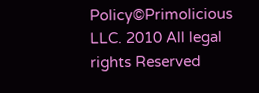Policy©Primolicious LLC. 2010 All legal rights Reserved